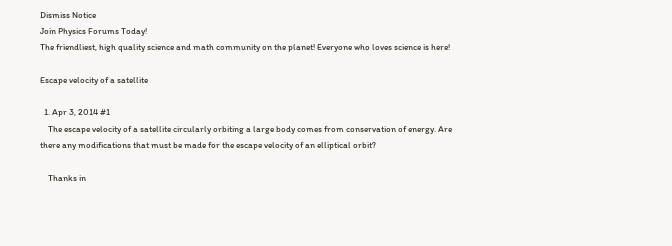Dismiss Notice
Join Physics Forums Today!
The friendliest, high quality science and math community on the planet! Everyone who loves science is here!

Escape velocity of a satellite

  1. Apr 3, 2014 #1
    The escape velocity of a satellite circularly orbiting a large body comes from conservation of energy. Are there any modifications that must be made for the escape velocity of an elliptical orbit?

    Thanks in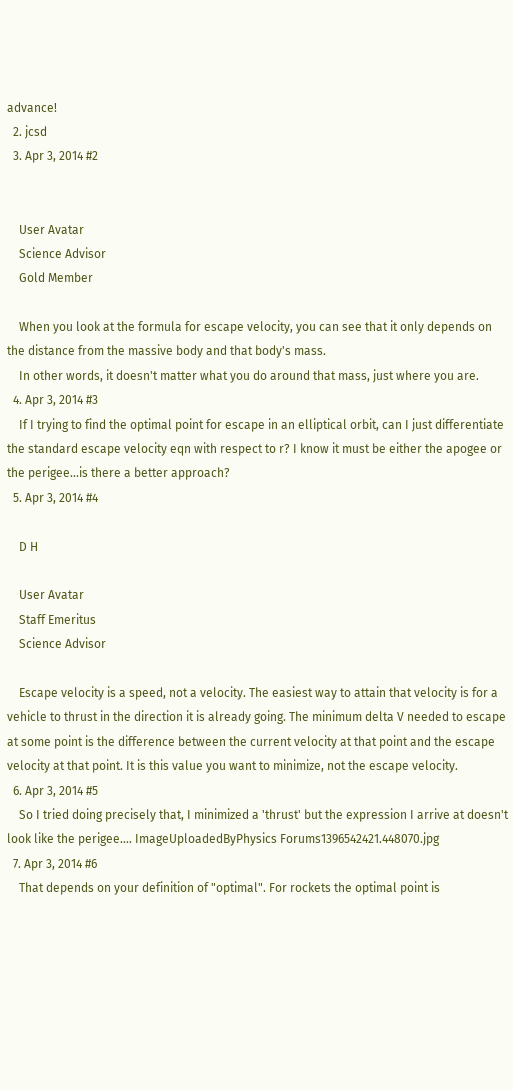advance!
  2. jcsd
  3. Apr 3, 2014 #2


    User Avatar
    Science Advisor
    Gold Member

    When you look at the formula for escape velocity, you can see that it only depends on the distance from the massive body and that body's mass.
    In other words, it doesn't matter what you do around that mass, just where you are.
  4. Apr 3, 2014 #3
    If I trying to find the optimal point for escape in an elliptical orbit, can I just differentiate the standard escape velocity eqn with respect to r? I know it must be either the apogee or the perigee...is there a better approach?
  5. Apr 3, 2014 #4

    D H

    User Avatar
    Staff Emeritus
    Science Advisor

    Escape velocity is a speed, not a velocity. The easiest way to attain that velocity is for a vehicle to thrust in the direction it is already going. The minimum delta V needed to escape at some point is the difference between the current velocity at that point and the escape velocity at that point. It is this value you want to minimize, not the escape velocity.
  6. Apr 3, 2014 #5
    So I tried doing precisely that, I minimized a 'thrust' but the expression I arrive at doesn't look like the perigee.... ImageUploadedByPhysics Forums1396542421.448070.jpg
  7. Apr 3, 2014 #6
    That depends on your definition of "optimal". For rockets the optimal point is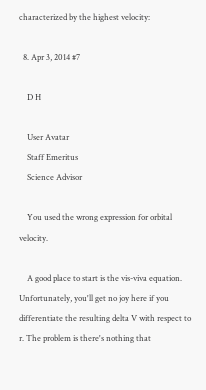characterized by the highest velocity:

  8. Apr 3, 2014 #7

    D H

    User Avatar
    Staff Emeritus
    Science Advisor

    You used the wrong expression for orbital velocity.

    A good place to start is the vis-viva equation. Unfortunately, you'll get no joy here if you differentiate the resulting delta V with respect to r. The problem is there's nothing that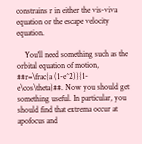constrains r in either the vis-viva equation or the escape velocity equation.

    You'll need something such as the orbital equation of motion, ##r=\frac{a (1-e^2)}{1-e\cos\theta}##. Now you should get something useful. In particular, you should find that extrema occur at apofocus and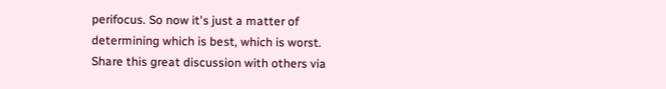perifocus. So now it's just a matter of determining which is best, which is worst.
Share this great discussion with others via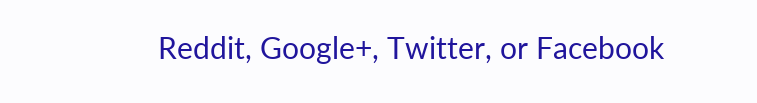Reddit, Google+, Twitter, or Facebook